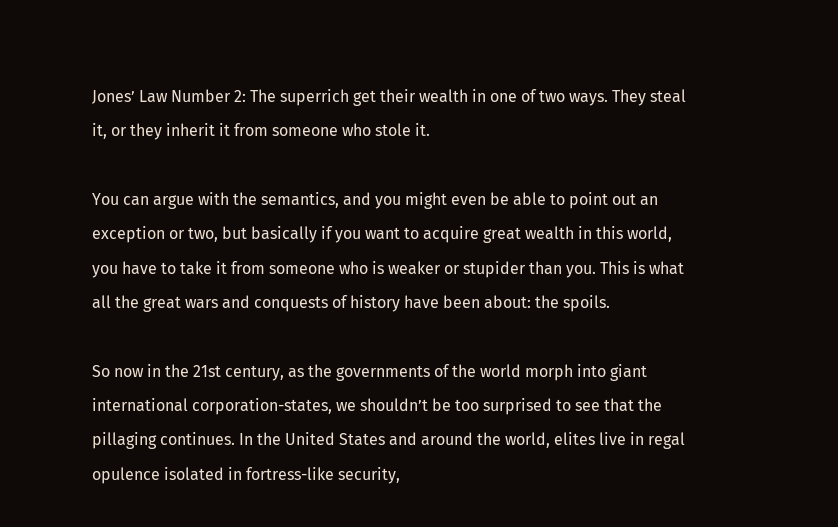Jones’ Law Number 2: The superrich get their wealth in one of two ways. They steal it, or they inherit it from someone who stole it.

You can argue with the semantics, and you might even be able to point out an exception or two, but basically if you want to acquire great wealth in this world, you have to take it from someone who is weaker or stupider than you. This is what all the great wars and conquests of history have been about: the spoils.

So now in the 21st century, as the governments of the world morph into giant international corporation-states, we shouldn’t be too surprised to see that the pillaging continues. In the United States and around the world, elites live in regal opulence isolated in fortress-like security,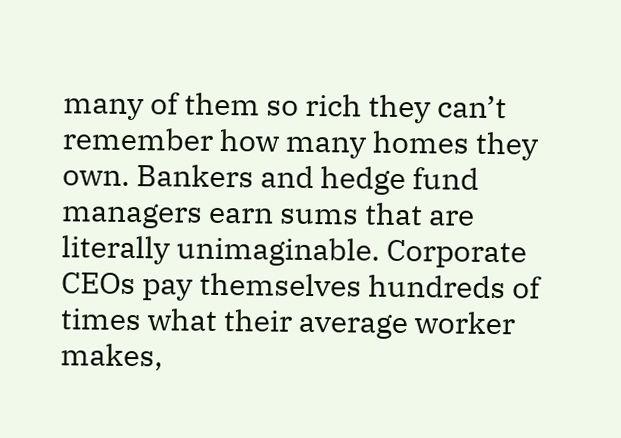many of them so rich they can’t remember how many homes they own. Bankers and hedge fund managers earn sums that are literally unimaginable. Corporate CEOs pay themselves hundreds of times what their average worker makes,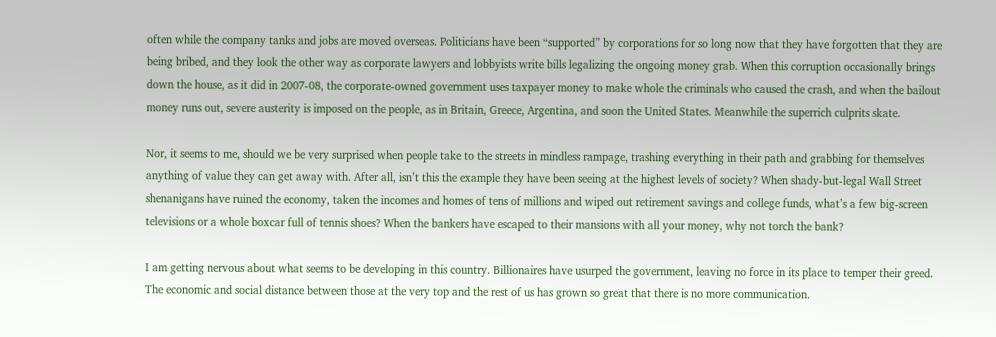often while the company tanks and jobs are moved overseas. Politicians have been “supported” by corporations for so long now that they have forgotten that they are being bribed, and they look the other way as corporate lawyers and lobbyists write bills legalizing the ongoing money grab. When this corruption occasionally brings down the house, as it did in 2007-08, the corporate-owned government uses taxpayer money to make whole the criminals who caused the crash, and when the bailout money runs out, severe austerity is imposed on the people, as in Britain, Greece, Argentina, and soon the United States. Meanwhile the superrich culprits skate.

Nor, it seems to me, should we be very surprised when people take to the streets in mindless rampage, trashing everything in their path and grabbing for themselves anything of value they can get away with. After all, isn’t this the example they have been seeing at the highest levels of society? When shady-but-legal Wall Street shenanigans have ruined the economy, taken the incomes and homes of tens of millions and wiped out retirement savings and college funds, what’s a few big-screen televisions or a whole boxcar full of tennis shoes? When the bankers have escaped to their mansions with all your money, why not torch the bank?

I am getting nervous about what seems to be developing in this country. Billionaires have usurped the government, leaving no force in its place to temper their greed. The economic and social distance between those at the very top and the rest of us has grown so great that there is no more communication.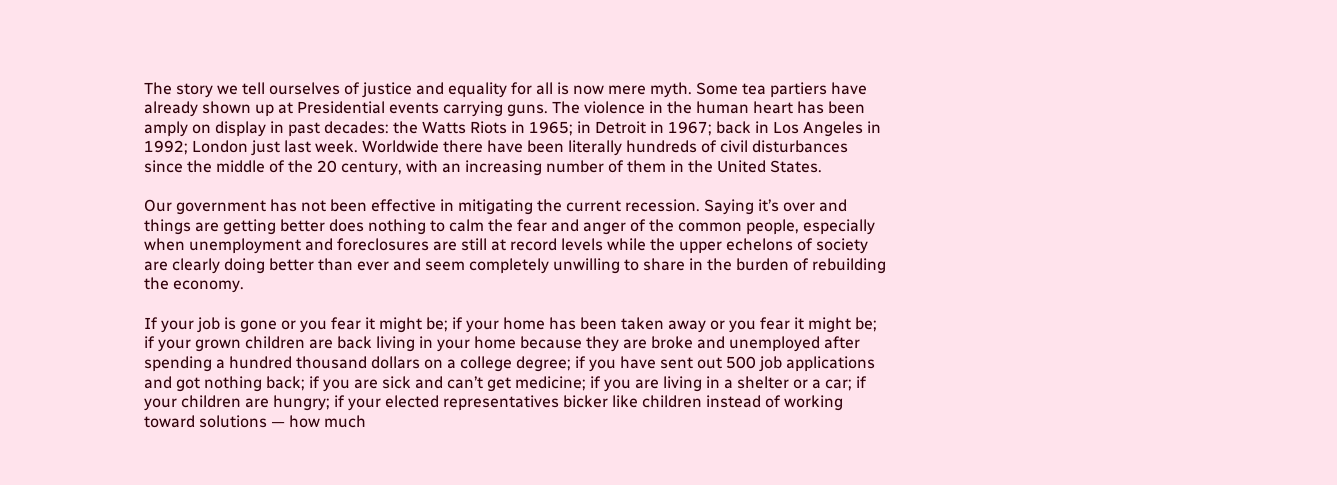The story we tell ourselves of justice and equality for all is now mere myth. Some tea partiers have already shown up at Presidential events carrying guns. The violence in the human heart has been amply on display in past decades: the Watts Riots in 1965; in Detroit in 1967; back in Los Angeles in 1992; London just last week. Worldwide there have been literally hundreds of civil disturbances since the middle of the 20 century, with an increasing number of them in the United States.

Our government has not been effective in mitigating the current recession. Saying it’s over and things are getting better does nothing to calm the fear and anger of the common people, especially when unemployment and foreclosures are still at record levels while the upper echelons of society are clearly doing better than ever and seem completely unwilling to share in the burden of rebuilding the economy.

If your job is gone or you fear it might be; if your home has been taken away or you fear it might be; if your grown children are back living in your home because they are broke and unemployed after spending a hundred thousand dollars on a college degree; if you have sent out 500 job applications and got nothing back; if you are sick and can’t get medicine; if you are living in a shelter or a car; if your children are hungry; if your elected representatives bicker like children instead of working toward solutions — how much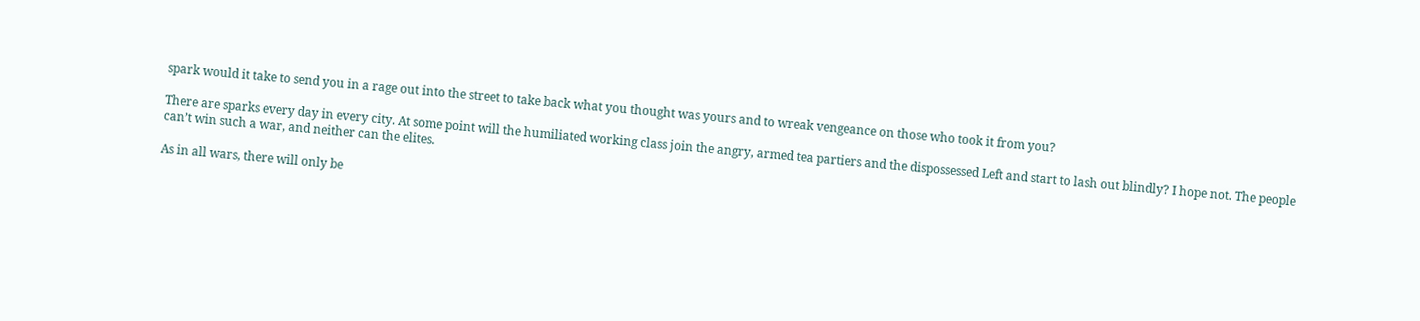spark would it take to send you in a rage out into the street to take back what you thought was yours and to wreak vengeance on those who took it from you?

There are sparks every day in every city. At some point will the humiliated working class join the angry, armed tea partiers and the dispossessed Left and start to lash out blindly? I hope not. The people can’t win such a war, and neither can the elites.

As in all wars, there will only be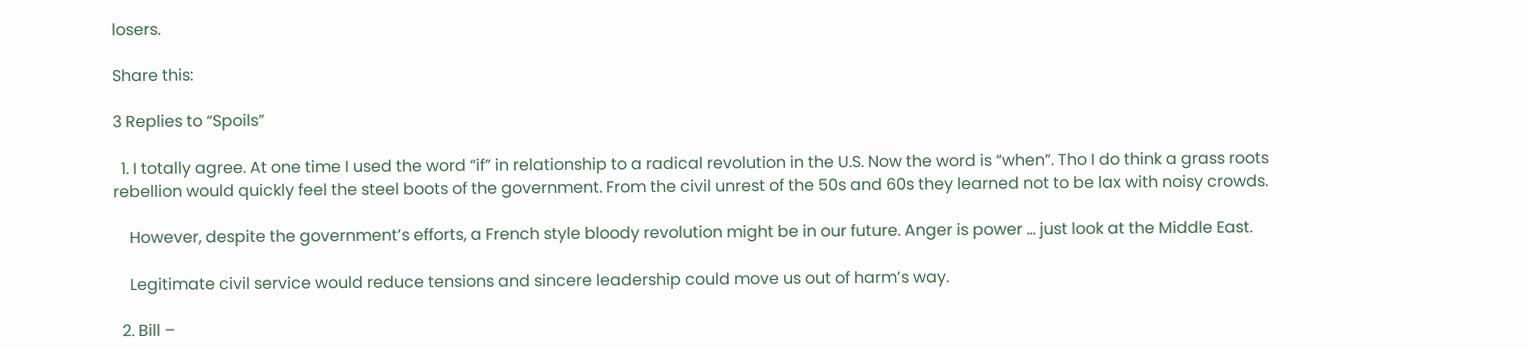losers.

Share this:

3 Replies to “Spoils”

  1. I totally agree. At one time I used the word “if” in relationship to a radical revolution in the U.S. Now the word is “when”. Tho I do think a grass roots rebellion would quickly feel the steel boots of the government. From the civil unrest of the 50s and 60s they learned not to be lax with noisy crowds.

    However, despite the government’s efforts, a French style bloody revolution might be in our future. Anger is power … just look at the Middle East.

    Legitimate civil service would reduce tensions and sincere leadership could move us out of harm’s way.

  2. Bill –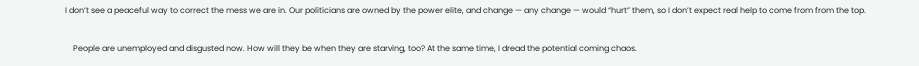I don’t see a peaceful way to correct the mess we are in. Our politicians are owned by the power elite, and change — any change — would “hurt” them, so I don’t expect real help to come from from the top.

    People are unemployed and disgusted now. How will they be when they are starving, too? At the same time, I dread the potential coming chaos.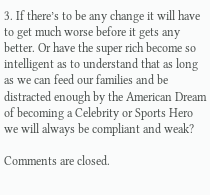3. If there’s to be any change it will have to get much worse before it gets any better. Or have the super rich become so intelligent as to understand that as long as we can feed our families and be distracted enough by the American Dream of becoming a Celebrity or Sports Hero we will always be compliant and weak?

Comments are closed.